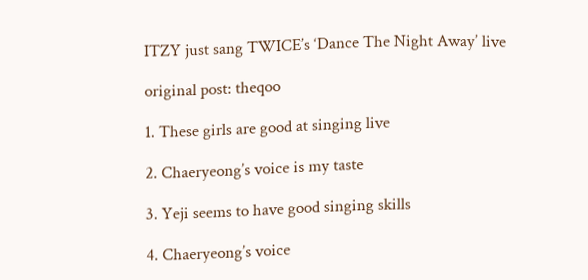ITZY just sang TWICE’s ‘Dance The Night Away’ live

original post: theqoo

1. These girls are good at singing live

2. Chaeryeong’s voice is my taste

3. Yeji seems to have good singing skills

4. Chaeryeong’s voice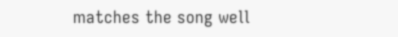matches the song well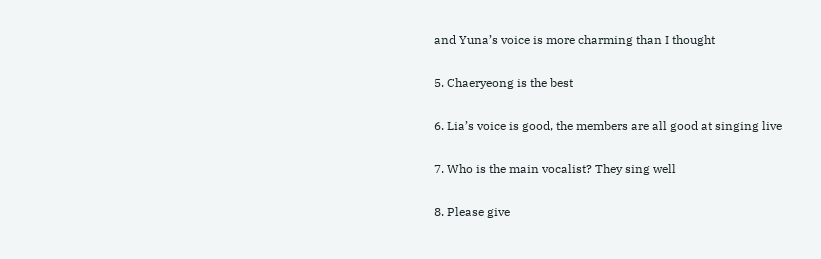and Yuna’s voice is more charming than I thought

5. Chaeryeong is the best

6. Lia’s voice is good, the members are all good at singing live

7. Who is the main vocalist? They sing well

8. Please give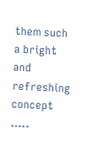them such a bright and refreshing concept …..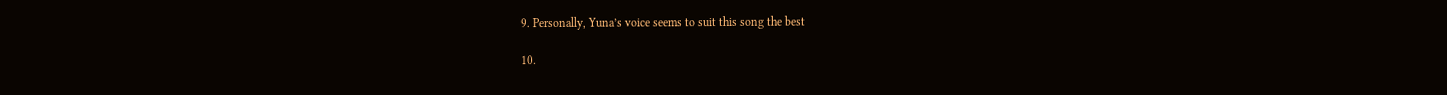9. Personally, Yuna’s voice seems to suit this song the best

10.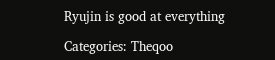Ryujin is good at everything

Categories: Theqoo